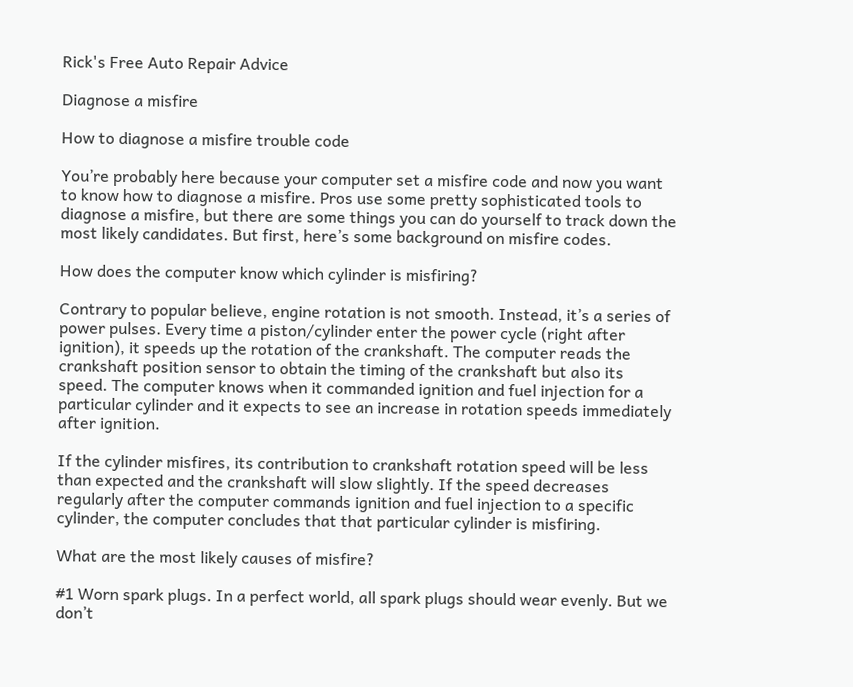Rick's Free Auto Repair Advice

Diagnose a misfire

How to diagnose a misfire trouble code

You’re probably here because your computer set a misfire code and now you want to know how to diagnose a misfire. Pros use some pretty sophisticated tools to diagnose a misfire, but there are some things you can do yourself to track down the most likely candidates. But first, here’s some background on misfire codes.

How does the computer know which cylinder is misfiring?

Contrary to popular believe, engine rotation is not smooth. Instead, it’s a series of power pulses. Every time a piston/cylinder enter the power cycle (right after ignition), it speeds up the rotation of the crankshaft. The computer reads the crankshaft position sensor to obtain the timing of the crankshaft but also its speed. The computer knows when it commanded ignition and fuel injection for a particular cylinder and it expects to see an increase in rotation speeds immediately after ignition.

If the cylinder misfires, its contribution to crankshaft rotation speed will be less than expected and the crankshaft will slow slightly. If the speed decreases regularly after the computer commands ignition and fuel injection to a specific cylinder, the computer concludes that that particular cylinder is misfiring.

What are the most likely causes of misfire?

#1 Worn spark plugs. In a perfect world, all spark plugs should wear evenly. But we don’t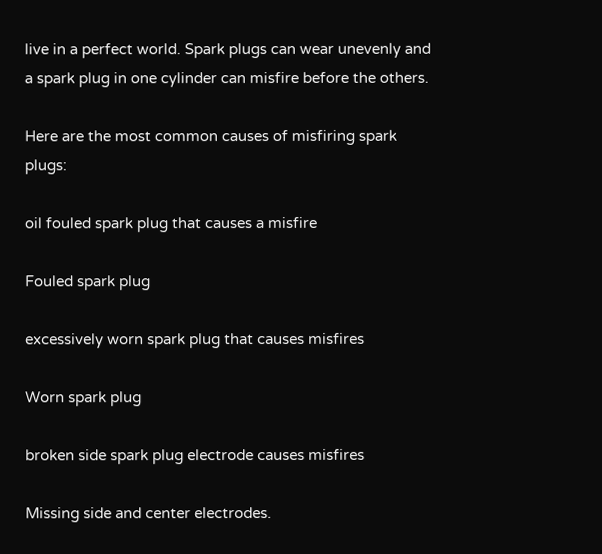live in a perfect world. Spark plugs can wear unevenly and a spark plug in one cylinder can misfire before the others.

Here are the most common causes of misfiring spark plugs:

oil fouled spark plug that causes a misfire

Fouled spark plug

excessively worn spark plug that causes misfires

Worn spark plug

broken side spark plug electrode causes misfires

Missing side and center electrodes.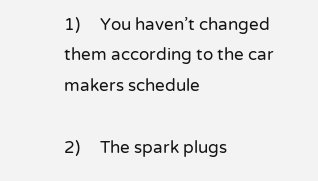1)     You haven’t changed them according to the car makers schedule

2)     The spark plugs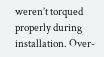weren’t torqued properly during installation. Over-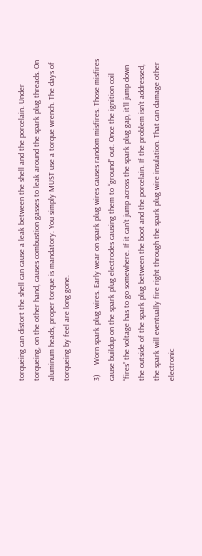torqueing can distort the shell can cause a leak between the shell and the porcelain. Under torqueing, on the other hand, causes combustion gasses to leak around the spark plug threads. On aluminum heads, proper torque is mandatory. You simply MUST use a torque wrench. The days of torqueing by feel are long gone.

3)     Worn spark plug wires. Early wear on spark plug wires causes random misfires. Those misfires cause buildup on the spark plug electrodes causing them to “ground” out. Once the ignition coil “fires” the voltage has to go somewhere. If it can’t jump across the spark plug gap, it’ll jump down the outside of the spark plug between the boot and the porcelain. If the problem isn’t addressed, the spark will eventually fire right through the spark plug wire insulation. That can damage other electronic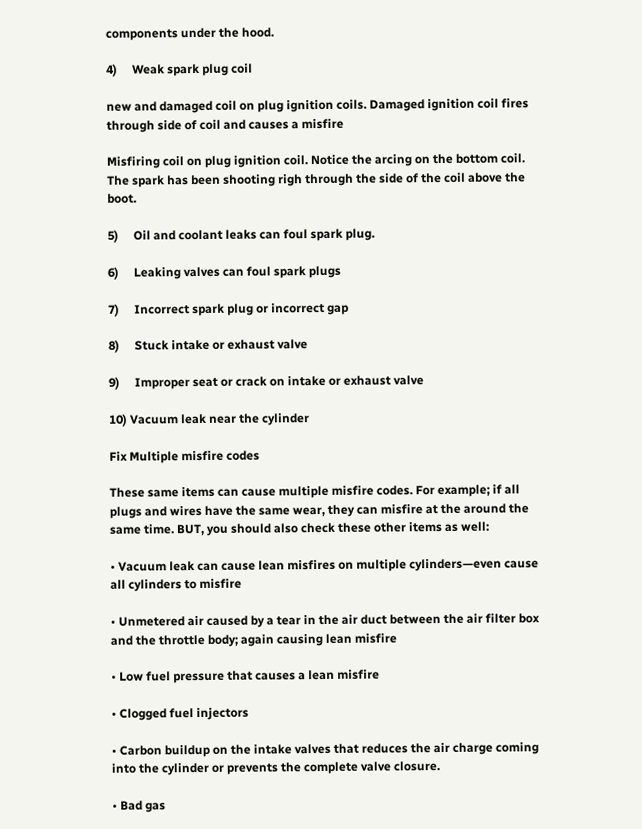components under the hood.

4)     Weak spark plug coil

new and damaged coil on plug ignition coils. Damaged ignition coil fires through side of coil and causes a misfire

Misfiring coil on plug ignition coil. Notice the arcing on the bottom coil. The spark has been shooting righ through the side of the coil above the boot.

5)     Oil and coolant leaks can foul spark plug.

6)     Leaking valves can foul spark plugs

7)     Incorrect spark plug or incorrect gap

8)     Stuck intake or exhaust valve

9)     Improper seat or crack on intake or exhaust valve

10) Vacuum leak near the cylinder

Fix Multiple misfire codes

These same items can cause multiple misfire codes. For example; if all plugs and wires have the same wear, they can misfire at the around the same time. BUT, you should also check these other items as well:

• Vacuum leak can cause lean misfires on multiple cylinders—even cause all cylinders to misfire

• Unmetered air caused by a tear in the air duct between the air filter box and the throttle body; again causing lean misfire

• Low fuel pressure that causes a lean misfire

• Clogged fuel injectors

• Carbon buildup on the intake valves that reduces the air charge coming into the cylinder or prevents the complete valve closure.

• Bad gas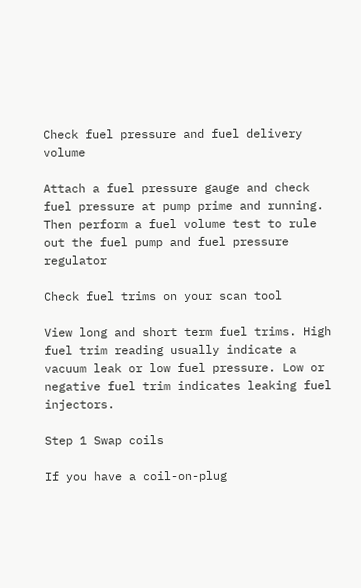Check fuel pressure and fuel delivery volume

Attach a fuel pressure gauge and check fuel pressure at pump prime and running. Then perform a fuel volume test to rule out the fuel pump and fuel pressure regulator

Check fuel trims on your scan tool

View long and short term fuel trims. High fuel trim reading usually indicate a vacuum leak or low fuel pressure. Low or negative fuel trim indicates leaking fuel injectors.

Step 1 Swap coils

If you have a coil-on-plug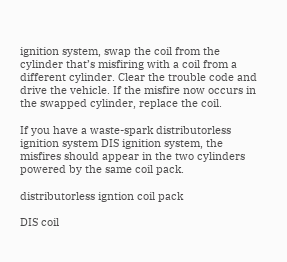ignition system, swap the coil from the cylinder that’s misfiring with a coil from a different cylinder. Clear the trouble code and drive the vehicle. If the misfire now occurs in the swapped cylinder, replace the coil.

If you have a waste-spark distributorless ignition system DIS ignition system, the misfires should appear in the two cylinders powered by the same coil pack.

distributorless igntion coil pack

DIS coil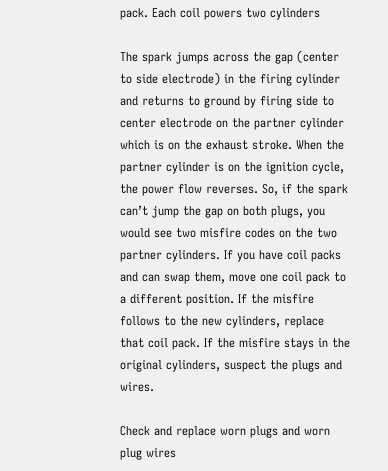pack. Each coil powers two cylinders

The spark jumps across the gap (center to side electrode) in the firing cylinder and returns to ground by firing side to center electrode on the partner cylinder which is on the exhaust stroke. When the partner cylinder is on the ignition cycle, the power flow reverses. So, if the spark can’t jump the gap on both plugs, you would see two misfire codes on the two partner cylinders. If you have coil packs and can swap them, move one coil pack to a different position. If the misfire follows to the new cylinders, replace that coil pack. If the misfire stays in the original cylinders, suspect the plugs and wires.

Check and replace worn plugs and worn plug wires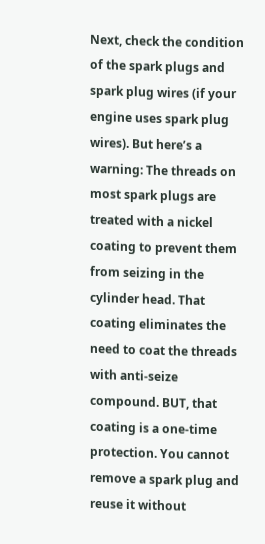Next, check the condition of the spark plugs and spark plug wires (if your engine uses spark plug wires). But here’s a warning: The threads on most spark plugs are treated with a nickel coating to prevent them from seizing in the cylinder head. That coating eliminates the need to coat the threads with anti-seize compound. BUT, that coating is a one-time protection. You cannot remove a spark plug and reuse it without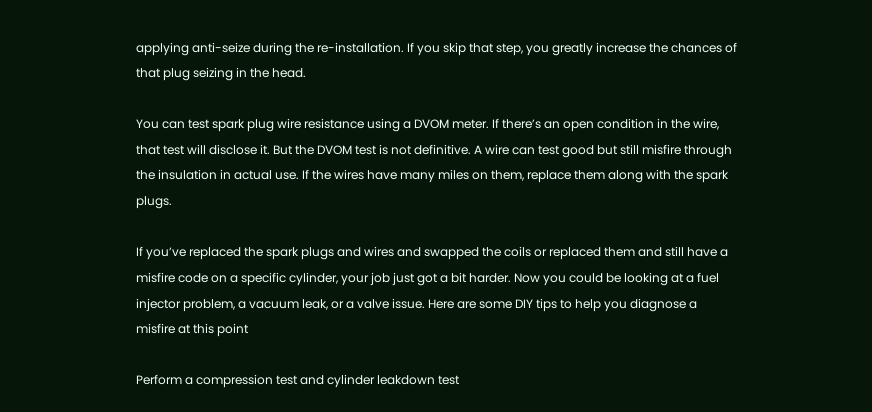applying anti-seize during the re-installation. If you skip that step, you greatly increase the chances of that plug seizing in the head.

You can test spark plug wire resistance using a DVOM meter. If there’s an open condition in the wire, that test will disclose it. But the DVOM test is not definitive. A wire can test good but still misfire through the insulation in actual use. If the wires have many miles on them, replace them along with the spark plugs.

If you’ve replaced the spark plugs and wires and swapped the coils or replaced them and still have a misfire code on a specific cylinder, your job just got a bit harder. Now you could be looking at a fuel injector problem, a vacuum leak, or a valve issue. Here are some DIY tips to help you diagnose a misfire at this point

Perform a compression test and cylinder leakdown test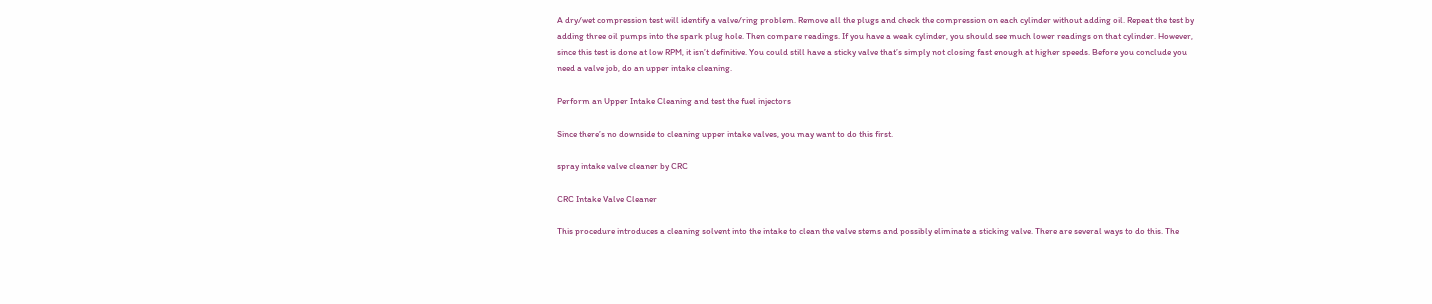A dry/wet compression test will identify a valve/ring problem. Remove all the plugs and check the compression on each cylinder without adding oil. Repeat the test by adding three oil pumps into the spark plug hole. Then compare readings. If you have a weak cylinder, you should see much lower readings on that cylinder. However, since this test is done at low RPM, it isn’t definitive. You could still have a sticky valve that’s simply not closing fast enough at higher speeds. Before you conclude you need a valve job, do an upper intake cleaning.

Perform an Upper Intake Cleaning and test the fuel injectors

Since there’s no downside to cleaning upper intake valves, you may want to do this first.

spray intake valve cleaner by CRC

CRC Intake Valve Cleaner

This procedure introduces a cleaning solvent into the intake to clean the valve stems and possibly eliminate a sticking valve. There are several ways to do this. The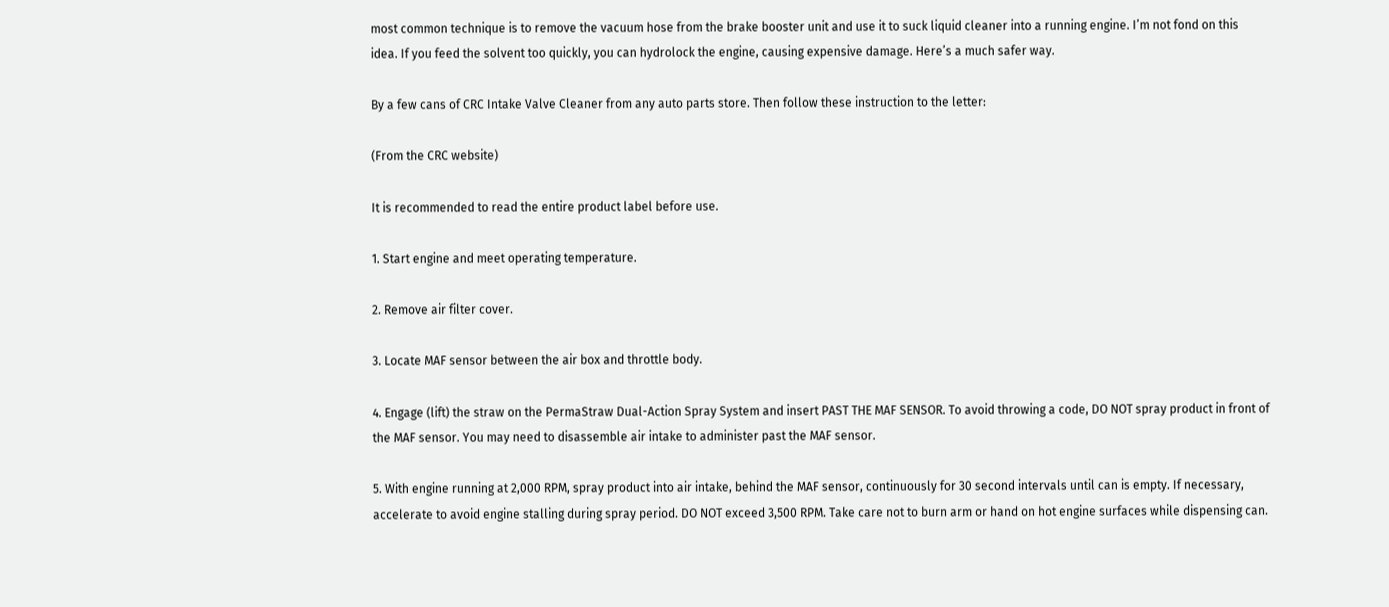most common technique is to remove the vacuum hose from the brake booster unit and use it to suck liquid cleaner into a running engine. I’m not fond on this idea. If you feed the solvent too quickly, you can hydrolock the engine, causing expensive damage. Here’s a much safer way.

By a few cans of CRC Intake Valve Cleaner from any auto parts store. Then follow these instruction to the letter:

(From the CRC website)

It is recommended to read the entire product label before use.

1. Start engine and meet operating temperature.

2. Remove air filter cover.

3. Locate MAF sensor between the air box and throttle body.

4. Engage (lift) the straw on the PermaStraw Dual-Action Spray System and insert PAST THE MAF SENSOR. To avoid throwing a code, DO NOT spray product in front of the MAF sensor. You may need to disassemble air intake to administer past the MAF sensor.

5. With engine running at 2,000 RPM, spray product into air intake, behind the MAF sensor, continuously for 30 second intervals until can is empty. If necessary, accelerate to avoid engine stalling during spray period. DO NOT exceed 3,500 RPM. Take care not to burn arm or hand on hot engine surfaces while dispensing can.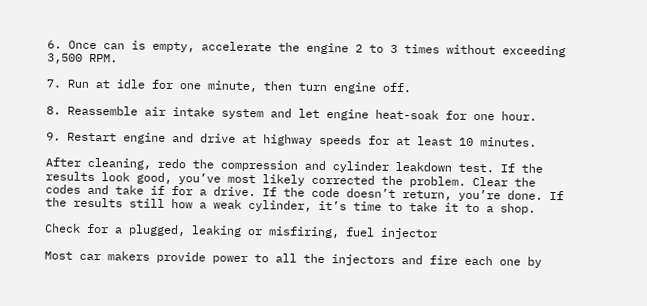6. Once can is empty, accelerate the engine 2 to 3 times without exceeding 3,500 RPM.

7. Run at idle for one minute, then turn engine off.

8. Reassemble air intake system and let engine heat-soak for one hour.

9. Restart engine and drive at highway speeds for at least 10 minutes.

After cleaning, redo the compression and cylinder leakdown test. If the results look good, you’ve most likely corrected the problem. Clear the codes and take if for a drive. If the code doesn’t return, you’re done. If the results still how a weak cylinder, it’s time to take it to a shop.

Check for a plugged, leaking or misfiring, fuel injector

Most car makers provide power to all the injectors and fire each one by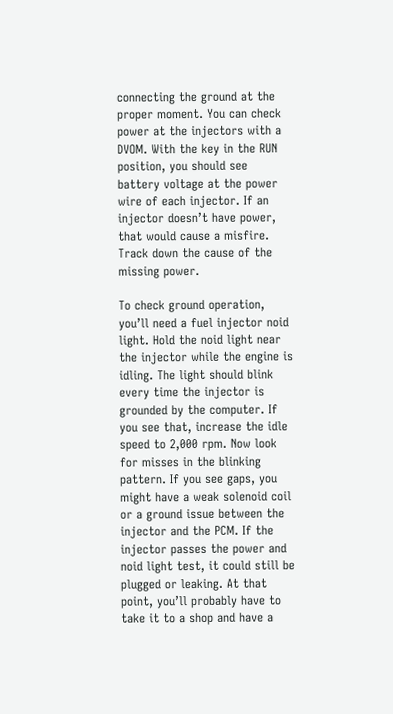connecting the ground at the proper moment. You can check power at the injectors with a DVOM. With the key in the RUN position, you should see battery voltage at the power wire of each injector. If an injector doesn’t have power, that would cause a misfire. Track down the cause of the missing power.

To check ground operation, you’ll need a fuel injector noid light. Hold the noid light near the injector while the engine is idling. The light should blink every time the injector is grounded by the computer. If you see that, increase the idle speed to 2,000 rpm. Now look for misses in the blinking pattern. If you see gaps, you might have a weak solenoid coil or a ground issue between the injector and the PCM. If the injector passes the power and noid light test, it could still be plugged or leaking. At that point, you’ll probably have to take it to a shop and have a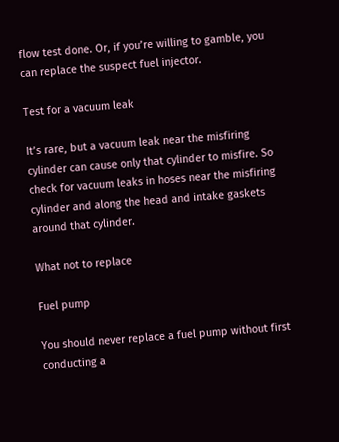flow test done. Or, if you’re willing to gamble, you can replace the suspect fuel injector.

Test for a vacuum leak

It’s rare, but a vacuum leak near the misfiring cylinder can cause only that cylinder to misfire. So check for vacuum leaks in hoses near the misfiring cylinder and along the head and intake gaskets around that cylinder.

What not to replace

Fuel pump

You should never replace a fuel pump without first conducting a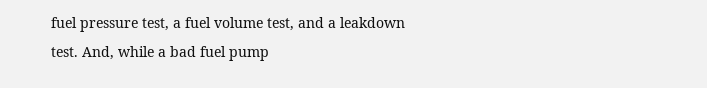fuel pressure test, a fuel volume test, and a leakdown test. And, while a bad fuel pump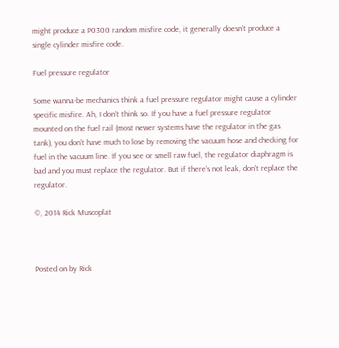might produce a P0300 random misfire code, it generally doesn’t produce a single cylinder misfire code.

Fuel pressure regulator

Some wanna-be mechanics think a fuel pressure regulator might cause a cylinder specific misfire. Ah, I don’t think so. If you have a fuel pressure regulator mounted on the fuel rail (most newer systems have the regulator in the gas tank), you don’t have much to lose by removing the vacuum hose and checking for fuel in the vacuum line. If you see or smell raw fuel, the regulator diaphragm is bad and you must replace the regulator. But if there’s not leak, don’t replace the regulator.

©, 2014 Rick Muscoplat



Posted on by Rick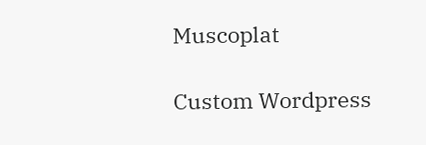Muscoplat

Custom Wordpress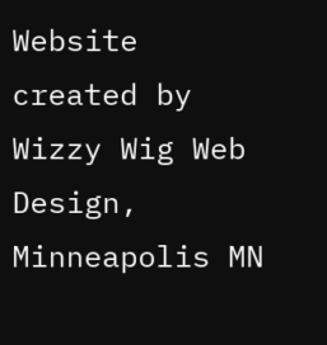Website created by Wizzy Wig Web Design, Minneapolis MN